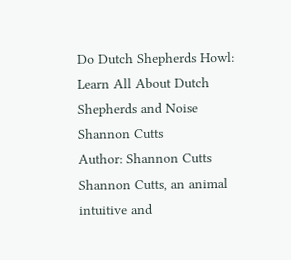Do Dutch Shepherds Howl: Learn All About Dutch Shepherds and Noise
Shannon Cutts
Author: Shannon Cutts
Shannon Cutts, an animal intuitive and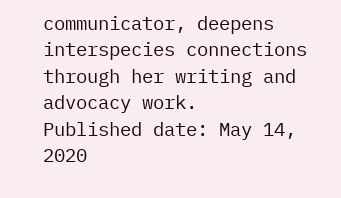communicator, deepens interspecies connections through her writing and advocacy work.
Published date: May 14, 2020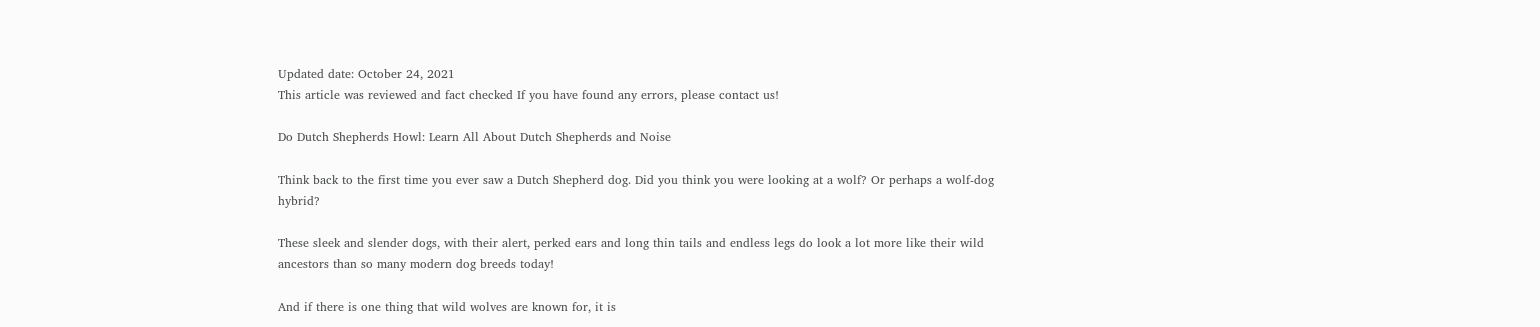Updated date: October 24, 2021
This article was reviewed and fact checked If you have found any errors, please contact us!

Do Dutch Shepherds Howl: Learn All About Dutch Shepherds and Noise

Think back to the first time you ever saw a Dutch Shepherd dog. Did you think you were looking at a wolf? Or perhaps a wolf-dog hybrid?

These sleek and slender dogs, with their alert, perked ears and long thin tails and endless legs do look a lot more like their wild ancestors than so many modern dog breeds today!

And if there is one thing that wild wolves are known for, it is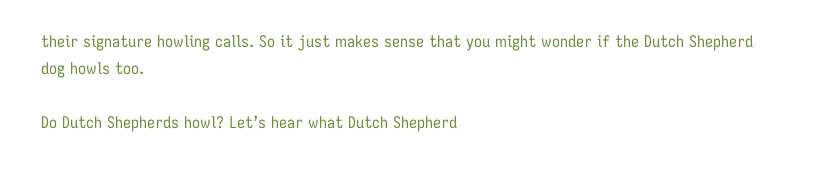their signature howling calls. So it just makes sense that you might wonder if the Dutch Shepherd dog howls too.

Do Dutch Shepherds howl? Let’s hear what Dutch Shepherd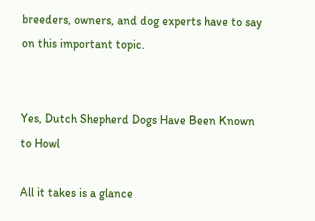breeders, owners, and dog experts have to say on this important topic.


Yes, Dutch Shepherd Dogs Have Been Known to Howl

All it takes is a glance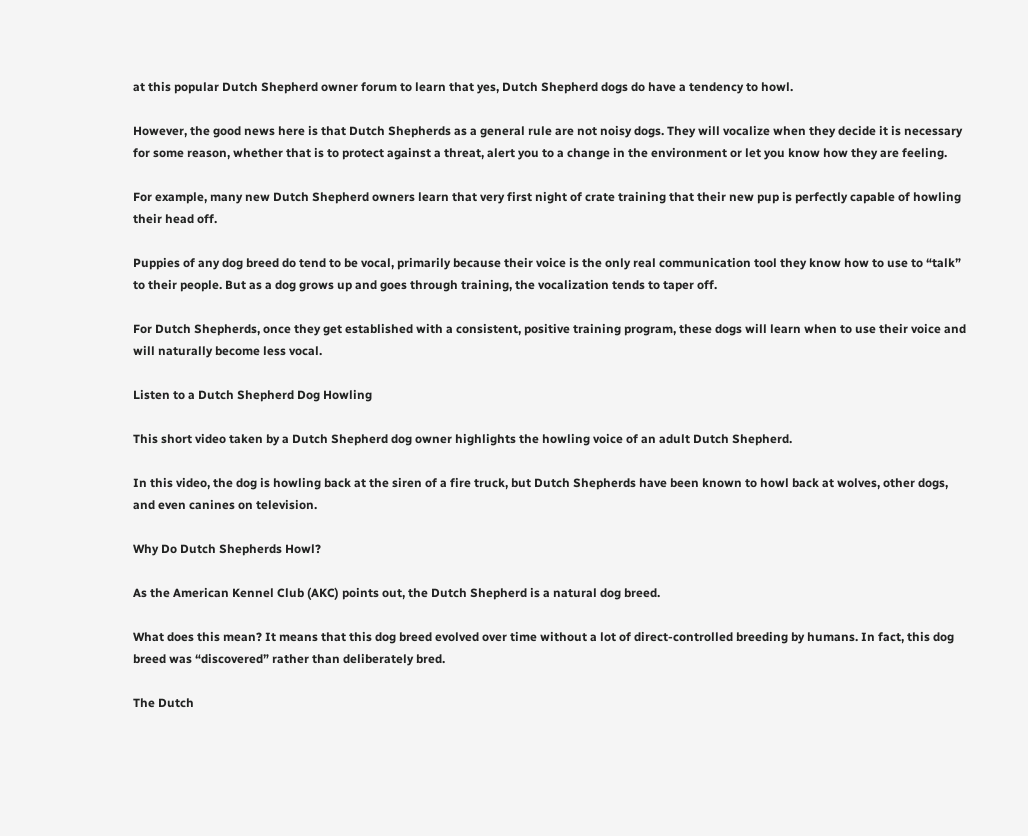at this popular Dutch Shepherd owner forum to learn that yes, Dutch Shepherd dogs do have a tendency to howl.

However, the good news here is that Dutch Shepherds as a general rule are not noisy dogs. They will vocalize when they decide it is necessary for some reason, whether that is to protect against a threat, alert you to a change in the environment or let you know how they are feeling.

For example, many new Dutch Shepherd owners learn that very first night of crate training that their new pup is perfectly capable of howling their head off.

Puppies of any dog breed do tend to be vocal, primarily because their voice is the only real communication tool they know how to use to “talk” to their people. But as a dog grows up and goes through training, the vocalization tends to taper off.

For Dutch Shepherds, once they get established with a consistent, positive training program, these dogs will learn when to use their voice and will naturally become less vocal.

Listen to a Dutch Shepherd Dog Howling

This short video taken by a Dutch Shepherd dog owner highlights the howling voice of an adult Dutch Shepherd.

In this video, the dog is howling back at the siren of a fire truck, but Dutch Shepherds have been known to howl back at wolves, other dogs, and even canines on television.

Why Do Dutch Shepherds Howl?

As the American Kennel Club (AKC) points out, the Dutch Shepherd is a natural dog breed.

What does this mean? It means that this dog breed evolved over time without a lot of direct-controlled breeding by humans. In fact, this dog breed was “discovered” rather than deliberately bred.

The Dutch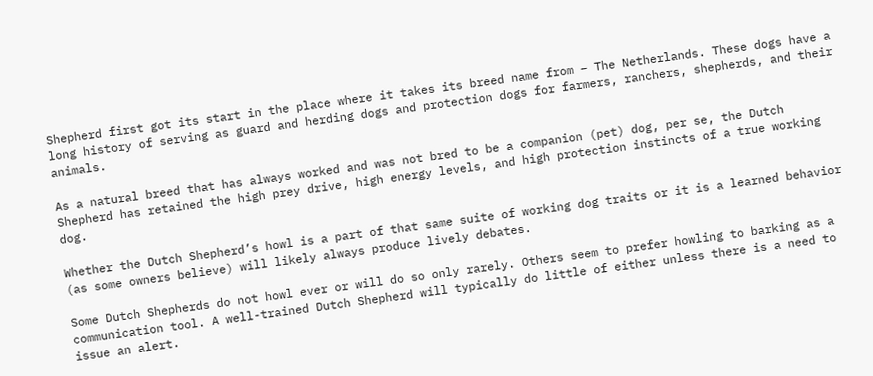Shepherd first got its start in the place where it takes its breed name from – The Netherlands. These dogs have a long history of serving as guard and herding dogs and protection dogs for farmers, ranchers, shepherds, and their animals.

As a natural breed that has always worked and was not bred to be a companion (pet) dog, per se, the Dutch Shepherd has retained the high prey drive, high energy levels, and high protection instincts of a true working dog.

Whether the Dutch Shepherd’s howl is a part of that same suite of working dog traits or it is a learned behavior (as some owners believe) will likely always produce lively debates.

Some Dutch Shepherds do not howl ever or will do so only rarely. Others seem to prefer howling to barking as a communication tool. A well-trained Dutch Shepherd will typically do little of either unless there is a need to issue an alert.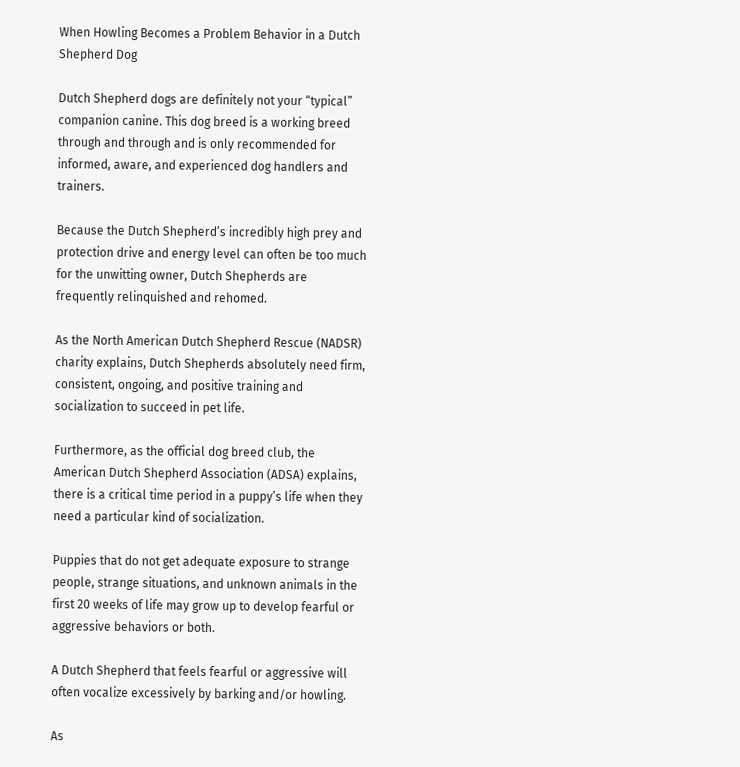When Howling Becomes a Problem Behavior in a Dutch Shepherd Dog

Dutch Shepherd dogs are definitely not your “typical” companion canine. This dog breed is a working breed through and through and is only recommended for informed, aware, and experienced dog handlers and trainers.

Because the Dutch Shepherd’s incredibly high prey and protection drive and energy level can often be too much for the unwitting owner, Dutch Shepherds are frequently relinquished and rehomed.

As the North American Dutch Shepherd Rescue (NADSR) charity explains, Dutch Shepherds absolutely need firm, consistent, ongoing, and positive training and socialization to succeed in pet life.

Furthermore, as the official dog breed club, the American Dutch Shepherd Association (ADSA) explains, there is a critical time period in a puppy’s life when they need a particular kind of socialization.

Puppies that do not get adequate exposure to strange people, strange situations, and unknown animals in the first 20 weeks of life may grow up to develop fearful or aggressive behaviors or both.

A Dutch Shepherd that feels fearful or aggressive will often vocalize excessively by barking and/or howling.

As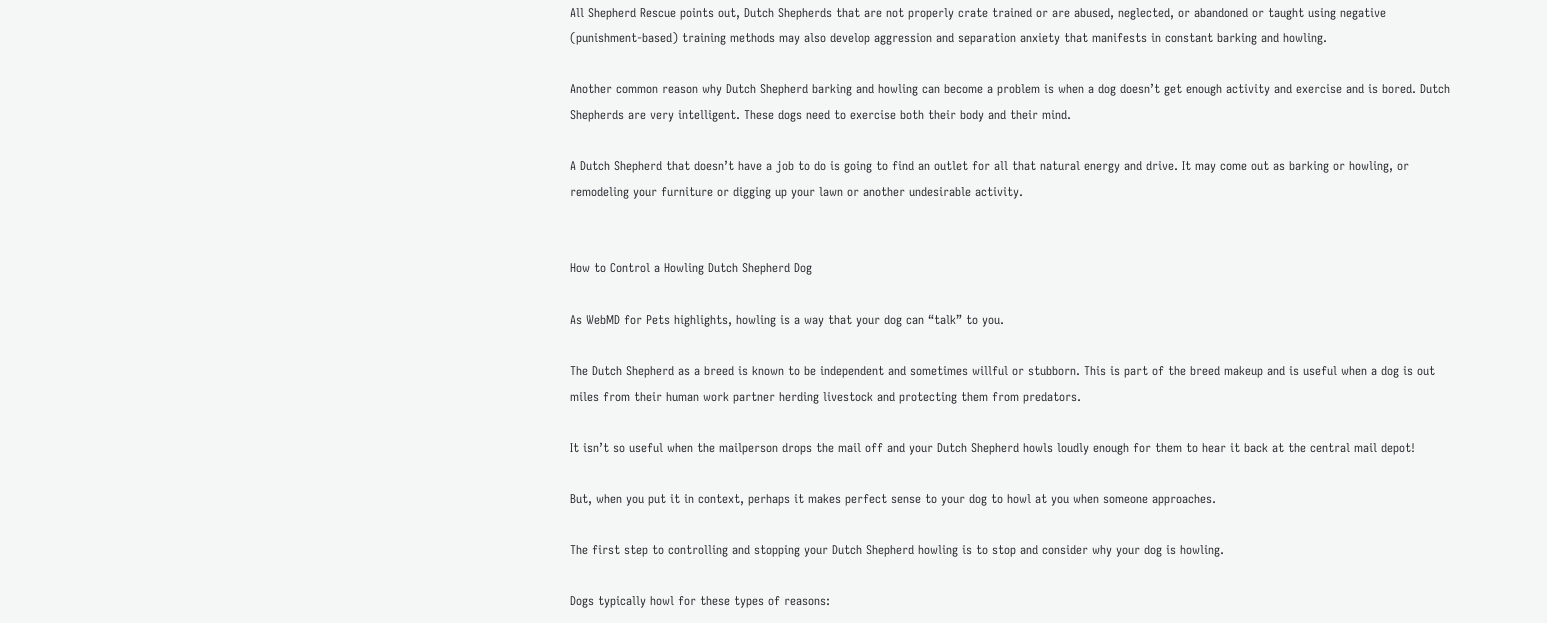All Shepherd Rescue points out, Dutch Shepherds that are not properly crate trained or are abused, neglected, or abandoned or taught using negative (punishment-based) training methods may also develop aggression and separation anxiety that manifests in constant barking and howling.

Another common reason why Dutch Shepherd barking and howling can become a problem is when a dog doesn’t get enough activity and exercise and is bored. Dutch Shepherds are very intelligent. These dogs need to exercise both their body and their mind.

A Dutch Shepherd that doesn’t have a job to do is going to find an outlet for all that natural energy and drive. It may come out as barking or howling, or remodeling your furniture or digging up your lawn or another undesirable activity.


How to Control a Howling Dutch Shepherd Dog

As WebMD for Pets highlights, howling is a way that your dog can “talk” to you.

The Dutch Shepherd as a breed is known to be independent and sometimes willful or stubborn. This is part of the breed makeup and is useful when a dog is out miles from their human work partner herding livestock and protecting them from predators.

It isn’t so useful when the mailperson drops the mail off and your Dutch Shepherd howls loudly enough for them to hear it back at the central mail depot!

But, when you put it in context, perhaps it makes perfect sense to your dog to howl at you when someone approaches.

The first step to controlling and stopping your Dutch Shepherd howling is to stop and consider why your dog is howling.

Dogs typically howl for these types of reasons: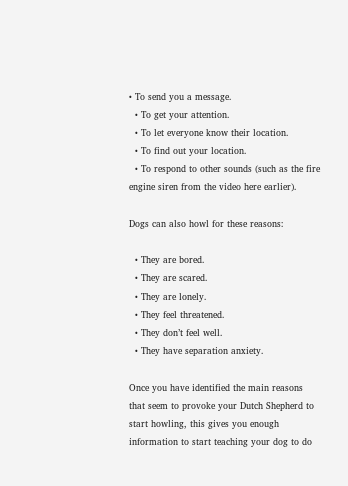• To send you a message.
  • To get your attention.
  • To let everyone know their location.
  • To find out your location.
  • To respond to other sounds (such as the fire engine siren from the video here earlier).

Dogs can also howl for these reasons:

  • They are bored.
  • They are scared.
  • They are lonely.
  • They feel threatened.
  • They don’t feel well.
  • They have separation anxiety.

Once you have identified the main reasons that seem to provoke your Dutch Shepherd to start howling, this gives you enough information to start teaching your dog to do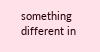something different in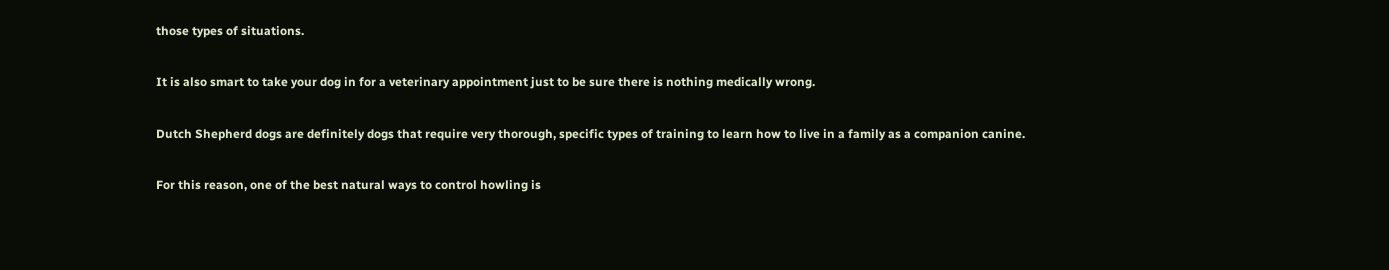those types of situations.

It is also smart to take your dog in for a veterinary appointment just to be sure there is nothing medically wrong.

Dutch Shepherd dogs are definitely dogs that require very thorough, specific types of training to learn how to live in a family as a companion canine.

For this reason, one of the best natural ways to control howling is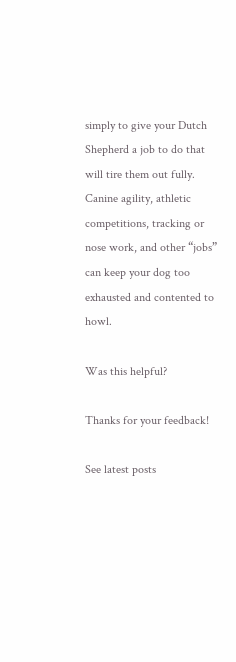simply to give your Dutch Shepherd a job to do that will tire them out fully. Canine agility, athletic competitions, tracking or nose work, and other “jobs” can keep your dog too exhausted and contented to howl.

Was this helpful?

Thanks for your feedback!

See latest posts